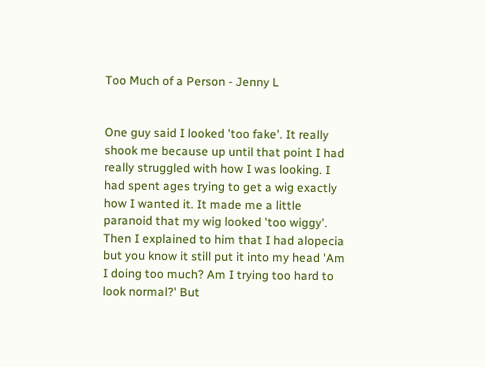Too Much of a Person - Jenny L


One guy said I looked 'too fake'. It really shook me because up until that point I had really struggled with how I was looking. I had spent ages trying to get a wig exactly how I wanted it. It made me a little paranoid that my wig looked 'too wiggy'. Then I explained to him that I had alopecia but you know it still put it into my head 'Am I doing too much? Am I trying too hard to look normal?' But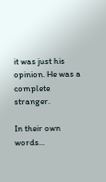it was just his opinion. He was a complete stranger.

In their own words...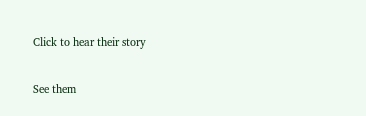Click to hear their story

See them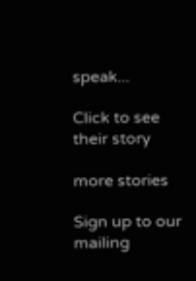speak...

Click to see their story

more stories

Sign up to our mailing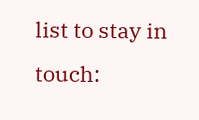list to stay in touch: